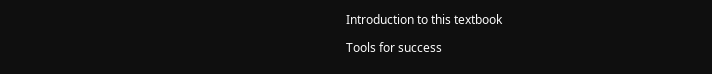Introduction to this textbook

Tools for success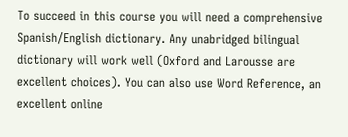To succeed in this course you will need a comprehensive Spanish/English dictionary. Any unabridged bilingual dictionary will work well (Oxford and Larousse are excellent choices). You can also use Word Reference, an excellent online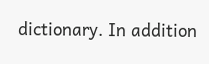dictionary. In addition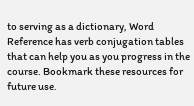to serving as a dictionary, Word Reference has verb conjugation tables that can help you as you progress in the course. Bookmark these resources for future use.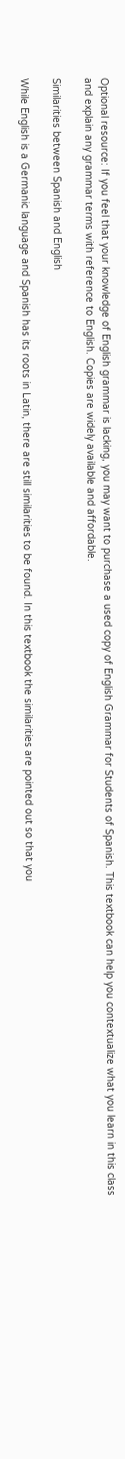Optional resource: If you feel that your knowledge of English grammar is lacking, you may want to purchase a used copy of English Grammar for Students of Spanish. This textbook can help you contextualize what you learn in this class and explain any grammar terms with reference to English. Copies are widely available and affordable.

Similarities between Spanish and English

While English is a Germanic language and Spanish has its roots in Latin, there are still similarities to be found. In this textbook the similarities are pointed out so that you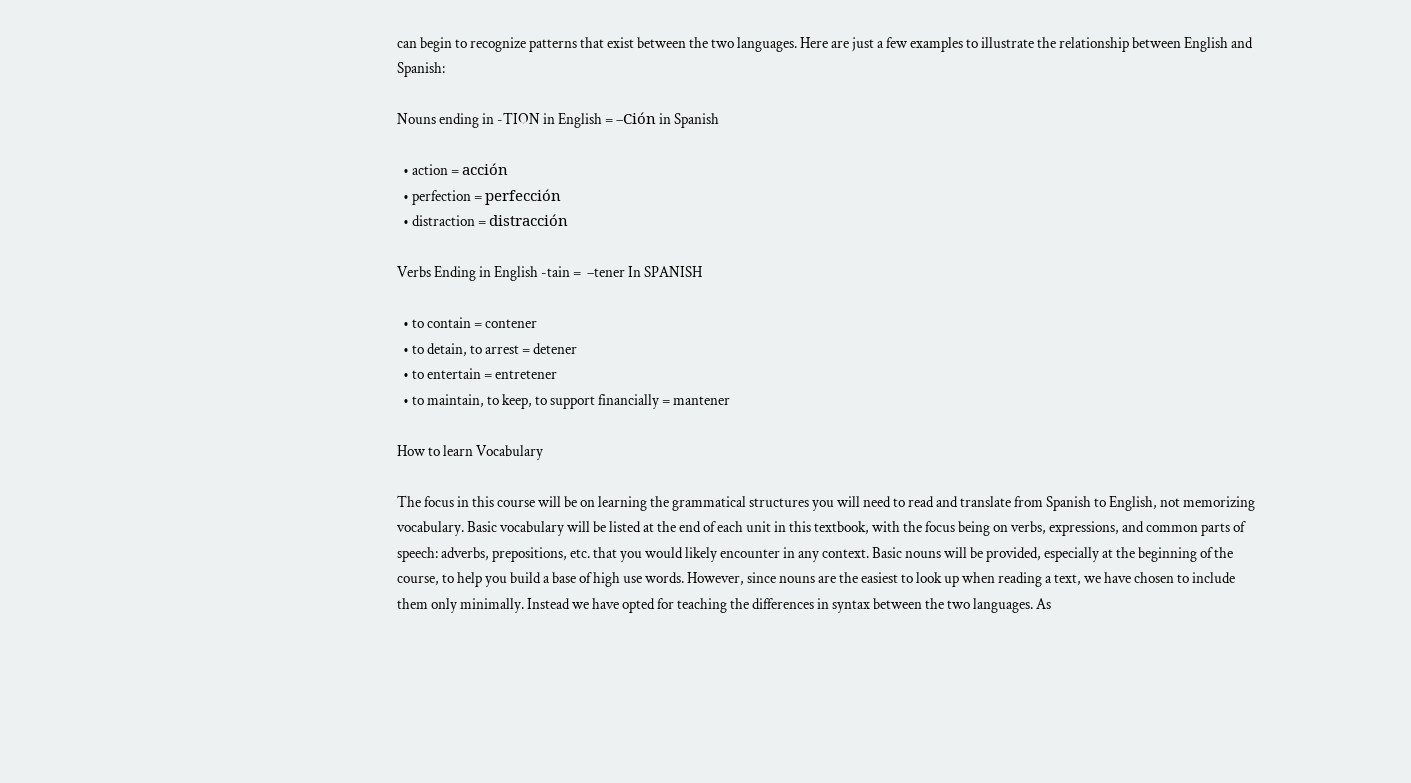can begin to recognize patterns that exist between the two languages. Here are just a few examples to illustrate the relationship between English and Spanish:

Nouns ending in -TION in English = –Ción in Spanish

  • action = acción
  • perfection = perfección
  • distraction = distracción

Verbs Ending in English -tain =  –tener In SPANISH

  • to contain = contener
  • to detain, to arrest = detener
  • to entertain = entretener
  • to maintain, to keep, to support financially = mantener

How to learn Vocabulary

The focus in this course will be on learning the grammatical structures you will need to read and translate from Spanish to English, not memorizing vocabulary. Basic vocabulary will be listed at the end of each unit in this textbook, with the focus being on verbs, expressions, and common parts of speech: adverbs, prepositions, etc. that you would likely encounter in any context. Basic nouns will be provided, especially at the beginning of the course, to help you build a base of high use words. However, since nouns are the easiest to look up when reading a text, we have chosen to include them only minimally. Instead we have opted for teaching the differences in syntax between the two languages. As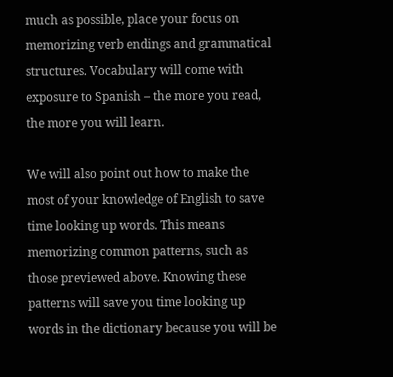much as possible, place your focus on memorizing verb endings and grammatical structures. Vocabulary will come with exposure to Spanish – the more you read, the more you will learn.

We will also point out how to make the most of your knowledge of English to save time looking up words. This means memorizing common patterns, such as those previewed above. Knowing these patterns will save you time looking up words in the dictionary because you will be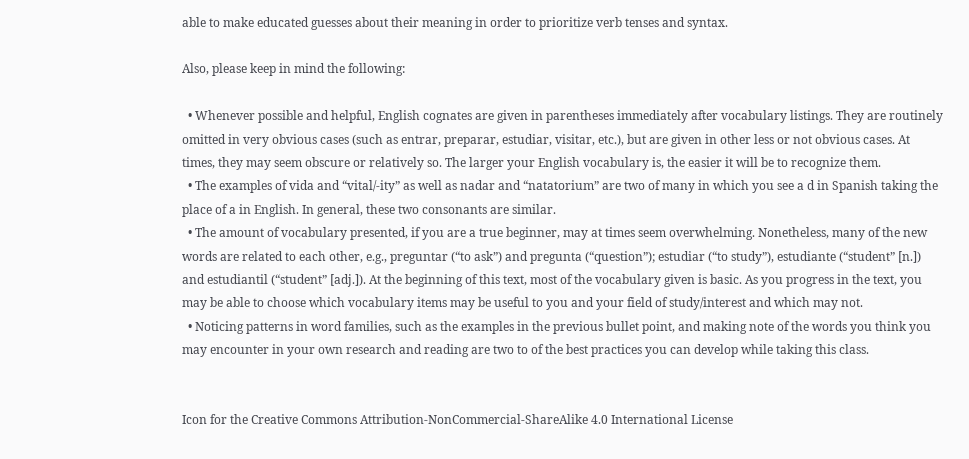able to make educated guesses about their meaning in order to prioritize verb tenses and syntax.

Also, please keep in mind the following:

  • Whenever possible and helpful, English cognates are given in parentheses immediately after vocabulary listings. They are routinely omitted in very obvious cases (such as entrar, preparar, estudiar, visitar, etc.), but are given in other less or not obvious cases. At times, they may seem obscure or relatively so. The larger your English vocabulary is, the easier it will be to recognize them.
  • The examples of vida and “vital/-ity” as well as nadar and “natatorium” are two of many in which you see a d in Spanish taking the place of a in English. In general, these two consonants are similar.
  • The amount of vocabulary presented, if you are a true beginner, may at times seem overwhelming. Nonetheless, many of the new words are related to each other, e.g., preguntar (“to ask”) and pregunta (“question”); estudiar (“to study”), estudiante (“student” [n.]) and estudiantil (“student” [adj.]). At the beginning of this text, most of the vocabulary given is basic. As you progress in the text, you may be able to choose which vocabulary items may be useful to you and your field of study/interest and which may not.
  • Noticing patterns in word families, such as the examples in the previous bullet point, and making note of the words you think you may encounter in your own research and reading are two to of the best practices you can develop while taking this class.


Icon for the Creative Commons Attribution-NonCommercial-ShareAlike 4.0 International License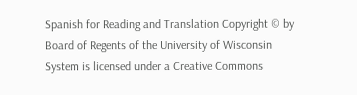Spanish for Reading and Translation Copyright © by Board of Regents of the University of Wisconsin System is licensed under a Creative Commons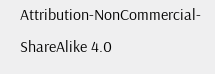Attribution-NonCommercial-ShareAlike 4.0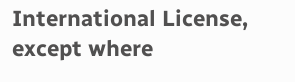International License, except where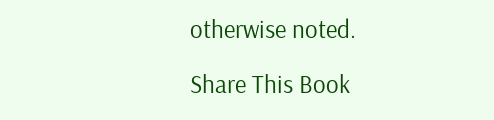otherwise noted.

Share This Book